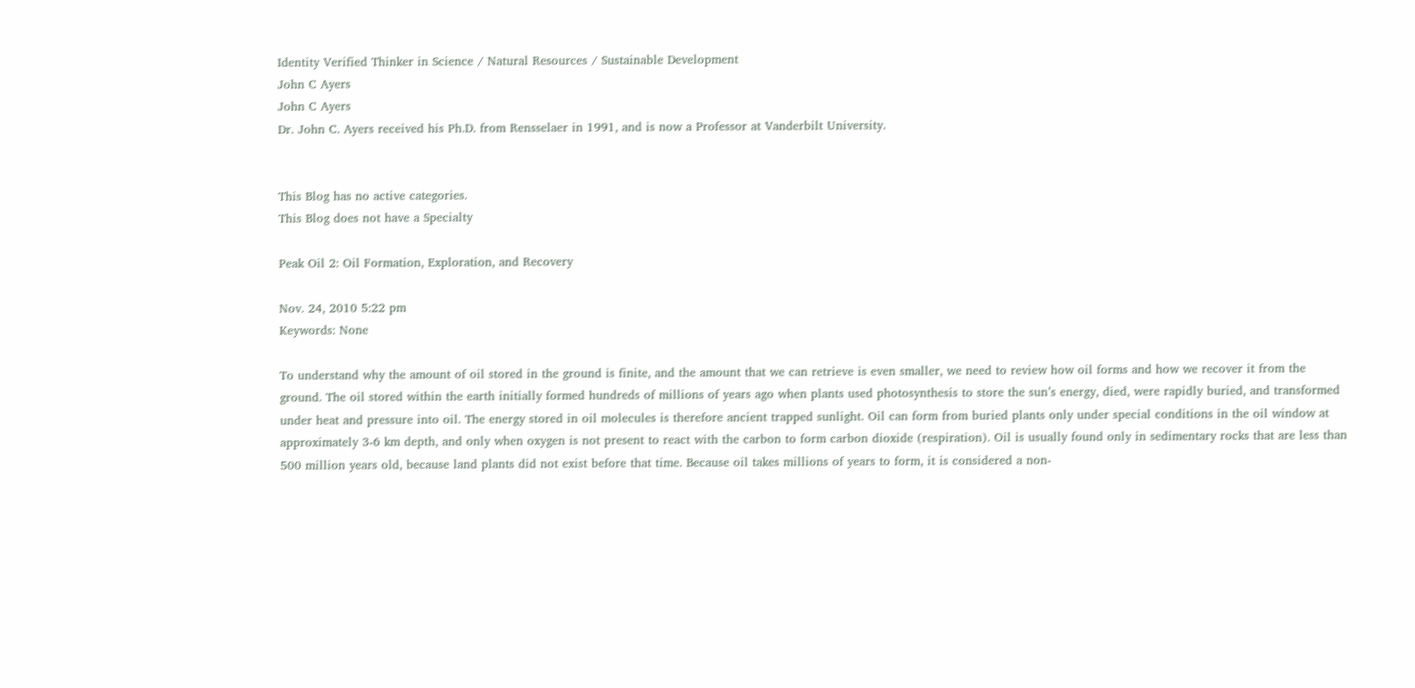Identity Verified Thinker in Science / Natural Resources / Sustainable Development
John C Ayers
John C Ayers
Dr. John C. Ayers received his Ph.D. from Rensselaer in 1991, and is now a Professor at Vanderbilt University.


This Blog has no active categories.
This Blog does not have a Specialty

Peak Oil 2: Oil Formation, Exploration, and Recovery

Nov. 24, 2010 5:22 pm
Keywords: None

To understand why the amount of oil stored in the ground is finite, and the amount that we can retrieve is even smaller, we need to review how oil forms and how we recover it from the ground. The oil stored within the earth initially formed hundreds of millions of years ago when plants used photosynthesis to store the sun’s energy, died, were rapidly buried, and transformed under heat and pressure into oil. The energy stored in oil molecules is therefore ancient trapped sunlight. Oil can form from buried plants only under special conditions in the oil window at approximately 3-6 km depth, and only when oxygen is not present to react with the carbon to form carbon dioxide (respiration). Oil is usually found only in sedimentary rocks that are less than 500 million years old, because land plants did not exist before that time. Because oil takes millions of years to form, it is considered a non-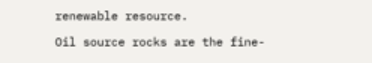renewable resource.

Oil source rocks are the fine-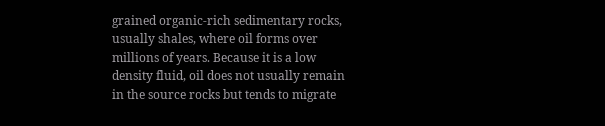grained organic-rich sedimentary rocks, usually shales, where oil forms over millions of years. Because it is a low density fluid, oil does not usually remain in the source rocks but tends to migrate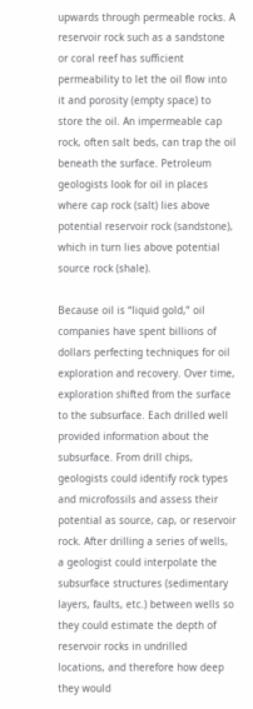upwards through permeable rocks. A reservoir rock such as a sandstone or coral reef has sufficient permeability to let the oil flow into it and porosity (empty space) to store the oil. An impermeable cap rock, often salt beds, can trap the oil beneath the surface. Petroleum geologists look for oil in places where cap rock (salt) lies above potential reservoir rock (sandstone), which in turn lies above potential source rock (shale).

Because oil is “liquid gold,” oil companies have spent billions of dollars perfecting techniques for oil exploration and recovery. Over time, exploration shifted from the surface to the subsurface. Each drilled well provided information about the subsurface. From drill chips, geologists could identify rock types and microfossils and assess their potential as source, cap, or reservoir rock. After drilling a series of wells, a geologist could interpolate the subsurface structures (sedimentary layers, faults, etc.) between wells so they could estimate the depth of reservoir rocks in undrilled locations, and therefore how deep they would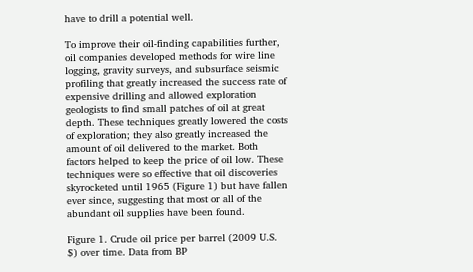have to drill a potential well.

To improve their oil-finding capabilities further, oil companies developed methods for wire line logging, gravity surveys, and subsurface seismic profiling that greatly increased the success rate of expensive drilling and allowed exploration geologists to find small patches of oil at great depth. These techniques greatly lowered the costs of exploration; they also greatly increased the amount of oil delivered to the market. Both factors helped to keep the price of oil low. These techniques were so effective that oil discoveries skyrocketed until 1965 (Figure 1) but have fallen ever since, suggesting that most or all of the abundant oil supplies have been found.

Figure 1. Crude oil price per barrel (2009 U.S. $) over time. Data from BP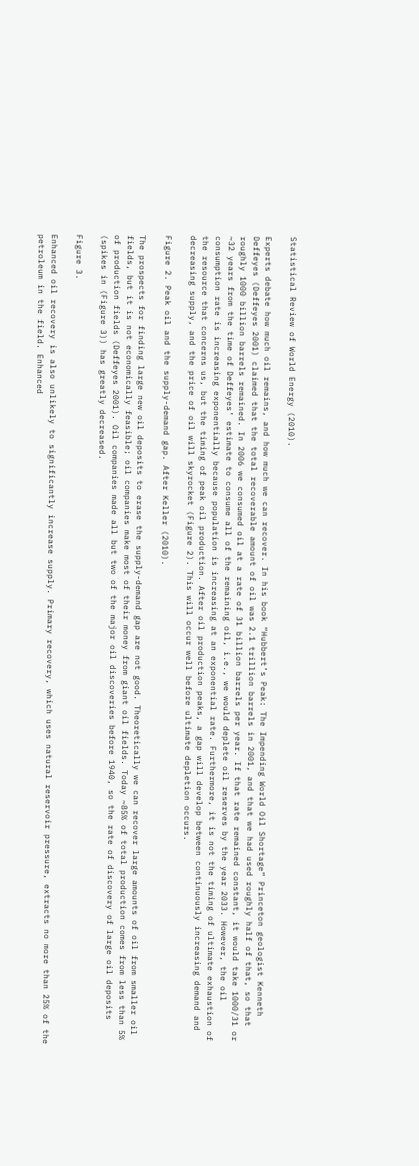Statistical Review of World Energy (2010).

Experts debate how much oil remains, and how much we can recover. In his book “Hubbert’s Peak: The Impending World Oil Shortage” Princeton geologist Kenneth Deffeyes (Deffeyes 2001) claimed that the total recoverable amount of oil was 2.1 trillion barrels in 2001, and that we had used roughly half of that, so that roughly 1000 billion barrels remained. In 2006 we consumed oil at a rate of 31 billion barrels per year. If that rate remained constant, it would take 1000/31 or ~32 years from the time of Deffeyes’ estimate to consume all of the remaining oil, i.e., we would deplete oil reserves by the year 2033. However, the oil consumption rate is increasing exponentially because population is increasing at an exponential rate. Furthermore, it is not the timing of ultimate exhaustion of the resource that concerns us, but the timing of peak oil production. After oil production peaks, a gap will develop between continuously increasing demand and decreasing supply, and the price of oil will skyrocket (Figure 2). This will occur well before ultimate depletion occurs.

Figure 2. Peak oil and the supply-demand gap. After Keller (2010).

The prospects for finding large new oil deposits to erase the supply-demand gap are not good. Theoretically we can recover large amounts of oil from smaller oil fields, but it is not economically feasible; oil companies make most of their money from giant oil fields. Today ~85% of total production comes from less than 5% of production fields (Deffeyes 2001). Oil companies made all but two of the major oil discoveries before 1940, so the rate of discovery of large oil deposits (spikes in (Figure 3)) has greatly decreased.

Figure 3.

Enhanced oil recovery is also unlikely to significantly increase supply. Primary recovery, which uses natural reservoir pressure, extracts no more than 25% of the petroleum in the field. Enhanced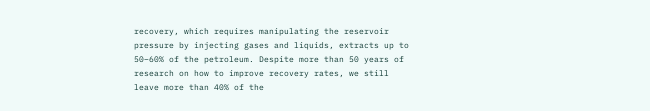recovery, which requires manipulating the reservoir pressure by injecting gases and liquids, extracts up to 50–60% of the petroleum. Despite more than 50 years of research on how to improve recovery rates, we still leave more than 40% of the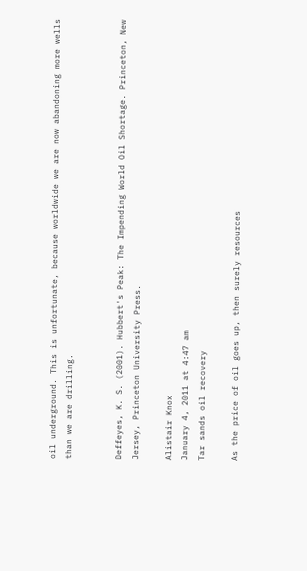oil underground. This is unfortunate, because worldwide we are now abandoning more wells than we are drilling.


Deffeyes, K. S. (2001). Hubbert's Peak: The Impending World Oil Shortage. Princeton, New Jersey, Princeton University Press.

Alistair Knox
January 4, 2011 at 4:47 am
Tar sands oil recovery

As the price of oil goes up, then surely resources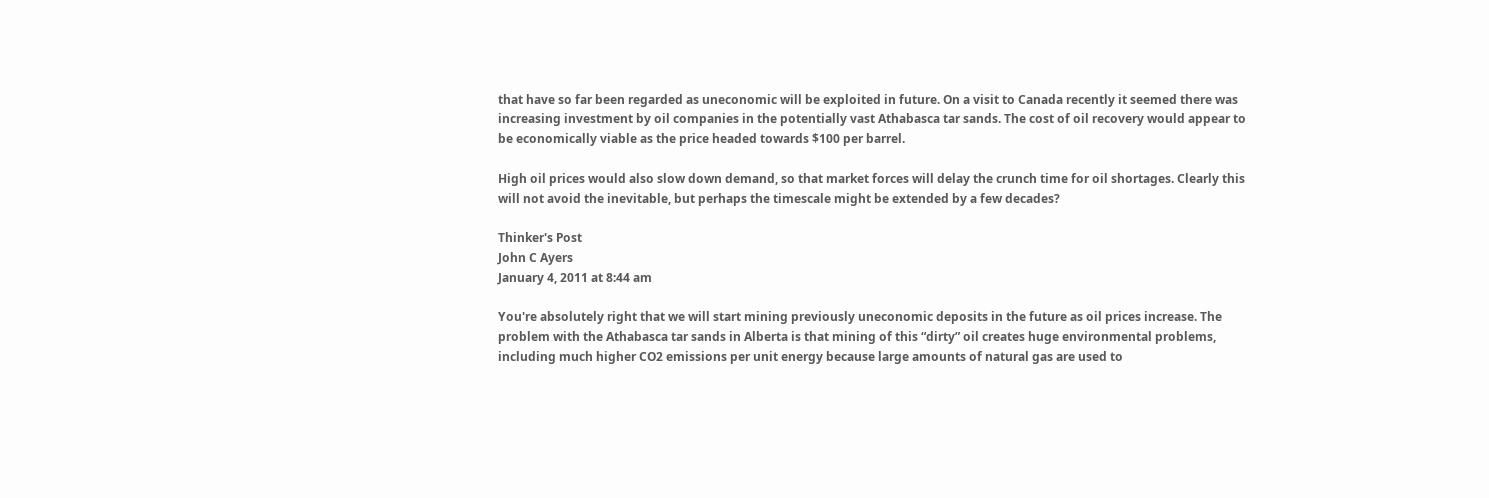that have so far been regarded as uneconomic will be exploited in future. On a visit to Canada recently it seemed there was increasing investment by oil companies in the potentially vast Athabasca tar sands. The cost of oil recovery would appear to be economically viable as the price headed towards $100 per barrel.

High oil prices would also slow down demand, so that market forces will delay the crunch time for oil shortages. Clearly this will not avoid the inevitable, but perhaps the timescale might be extended by a few decades?

Thinker's Post
John C Ayers
January 4, 2011 at 8:44 am

You're absolutely right that we will start mining previously uneconomic deposits in the future as oil prices increase. The problem with the Athabasca tar sands in Alberta is that mining of this “dirty” oil creates huge environmental problems, including much higher CO2 emissions per unit energy because large amounts of natural gas are used to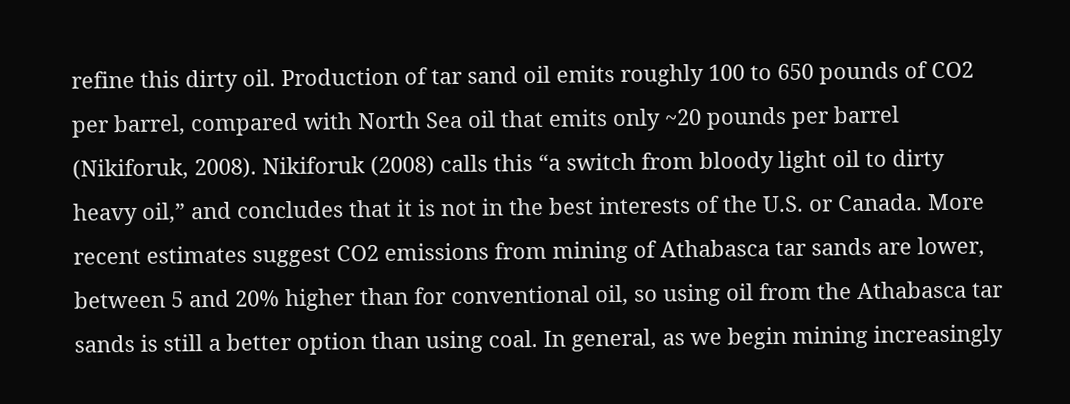refine this dirty oil. Production of tar sand oil emits roughly 100 to 650 pounds of CO2 per barrel, compared with North Sea oil that emits only ~20 pounds per barrel (Nikiforuk, 2008). Nikiforuk (2008) calls this “a switch from bloody light oil to dirty heavy oil,” and concludes that it is not in the best interests of the U.S. or Canada. More recent estimates suggest CO2 emissions from mining of Athabasca tar sands are lower, between 5 and 20% higher than for conventional oil, so using oil from the Athabasca tar sands is still a better option than using coal. In general, as we begin mining increasingly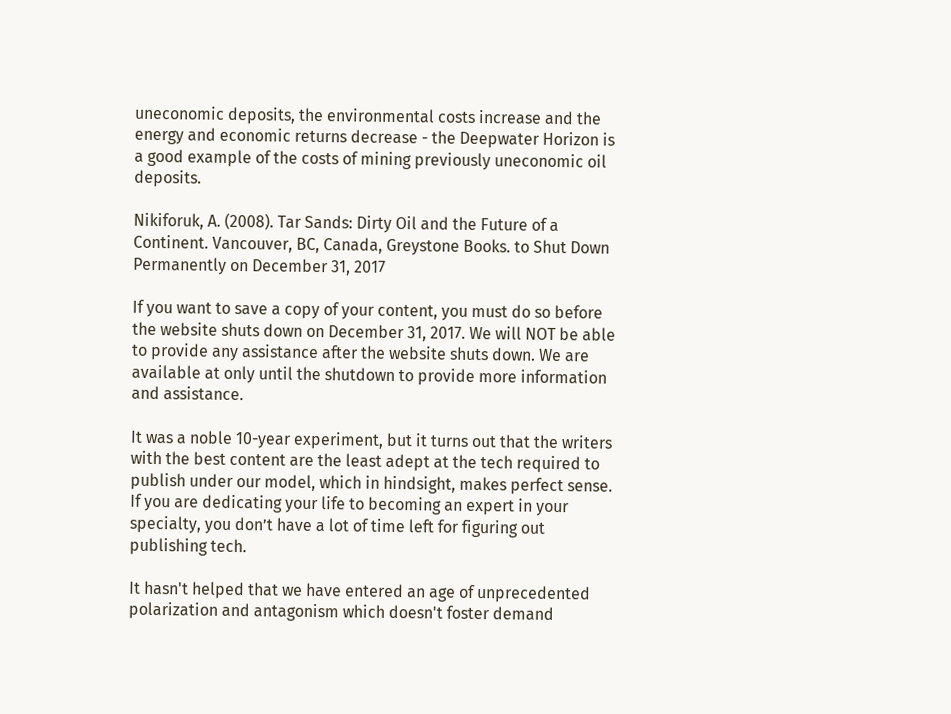uneconomic deposits, the environmental costs increase and the energy and economic returns decrease - the Deepwater Horizon is a good example of the costs of mining previously uneconomic oil deposits.

Nikiforuk, A. (2008). Tar Sands: Dirty Oil and the Future of a Continent. Vancouver, BC, Canada, Greystone Books. to Shut Down Permanently on December 31, 2017

If you want to save a copy of your content, you must do so before the website shuts down on December 31, 2017. We will NOT be able to provide any assistance after the website shuts down. We are available at only until the shutdown to provide more information and assistance.

It was a noble 10-year experiment, but it turns out that the writers with the best content are the least adept at the tech required to publish under our model, which in hindsight, makes perfect sense. If you are dedicating your life to becoming an expert in your specialty, you don’t have a lot of time left for figuring out publishing tech.

It hasn't helped that we have entered an age of unprecedented polarization and antagonism which doesn't foster demand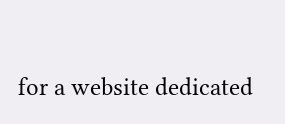for a website dedicated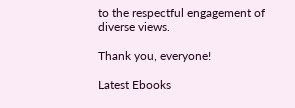to the respectful engagement of diverse views.

Thank you, everyone!

Latest Ebooks